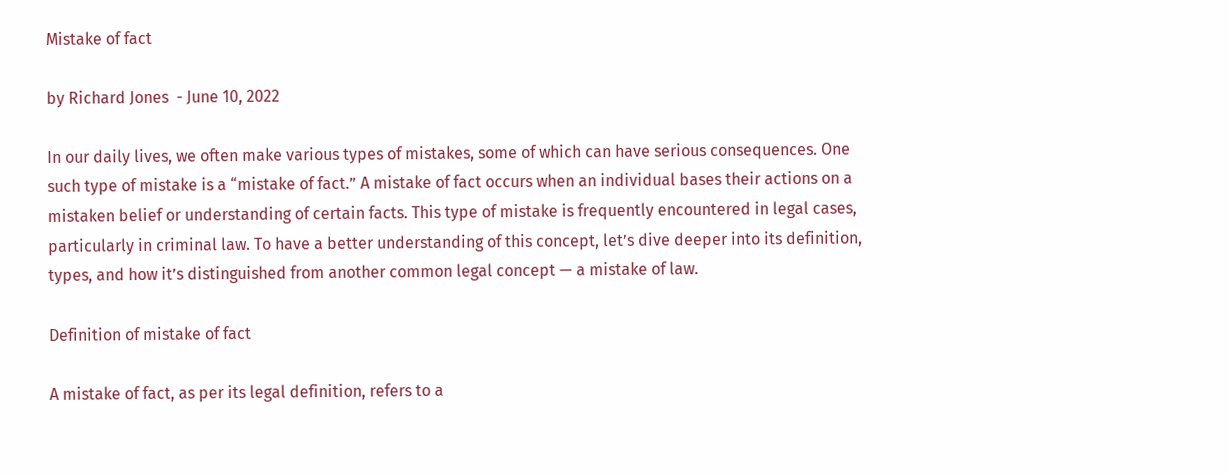Mistake of fact

by Richard Jones  - June 10, 2022

In our daily lives, we often make various types of mistakes, some of which can have serious consequences. One such type of mistake is a “mistake of fact.” A mistake of fact occurs when an individual bases their actions on a mistaken belief or understanding of certain facts. This type of mistake is frequently encountered in legal cases, particularly in criminal law. To have a better understanding of this concept, let’s dive deeper into its definition, types, and how it’s distinguished from another common legal concept — a mistake of law.

Definition of mistake of fact

A mistake of fact, as per its legal definition, refers to a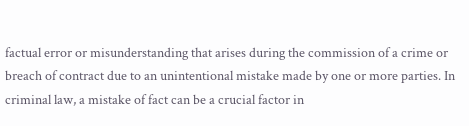factual error or misunderstanding that arises during the commission of a crime or breach of contract due to an unintentional mistake made by one or more parties. In criminal law, a mistake of fact can be a crucial factor in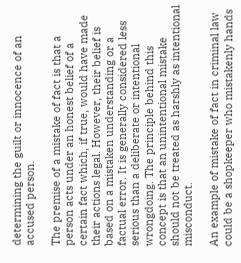determining the guilt or innocence of an accused person.

The premise of a mistake of fact is that a person acts under an honest belief of a certain fact which, if true, would have made their actions legal. However, their belief is based on a mistaken understanding or a factual error. It is generally considered less serious than a deliberate or intentional wrongdoing. The principle behind this concept is that an unintentional mistake should not be treated as harshly as intentional misconduct.

An example of mistake of fact in criminal law could be a shopkeeper who mistakenly hands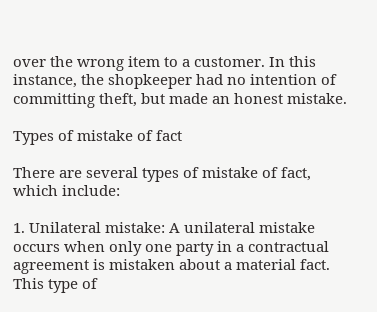over the wrong item to a customer. In this instance, the shopkeeper had no intention of committing theft, but made an honest mistake.

Types of mistake of fact

There are several types of mistake of fact, which include:

1. Unilateral mistake: A unilateral mistake occurs when only one party in a contractual agreement is mistaken about a material fact. This type of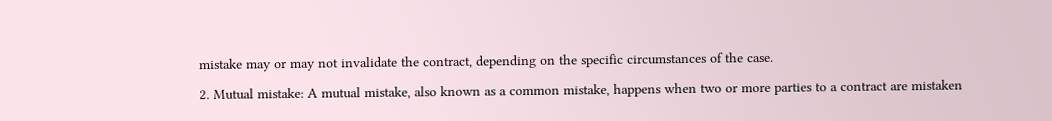mistake may or may not invalidate the contract, depending on the specific circumstances of the case.

2. Mutual mistake: A mutual mistake, also known as a common mistake, happens when two or more parties to a contract are mistaken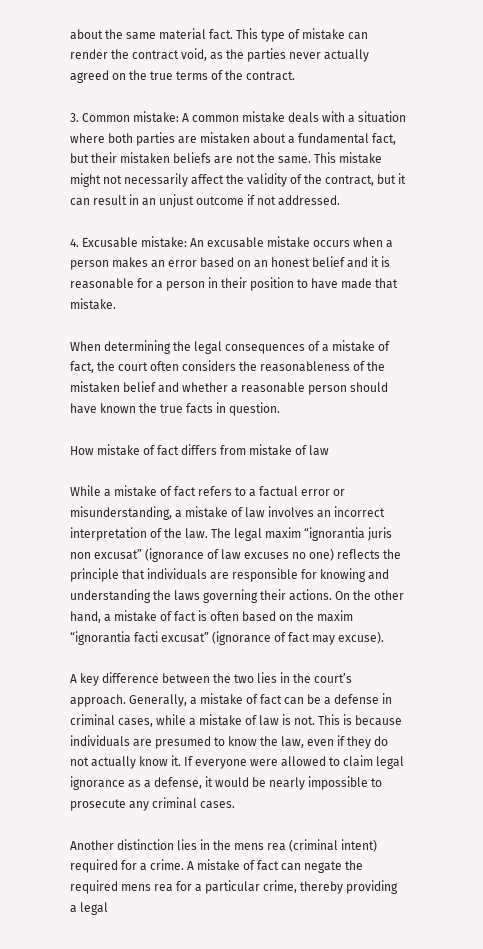about the same material fact. This type of mistake can render the contract void, as the parties never actually agreed on the true terms of the contract.

3. Common mistake: A common mistake deals with a situation where both parties are mistaken about a fundamental fact, but their mistaken beliefs are not the same. This mistake might not necessarily affect the validity of the contract, but it can result in an unjust outcome if not addressed.

4. Excusable mistake: An excusable mistake occurs when a person makes an error based on an honest belief and it is reasonable for a person in their position to have made that mistake.

When determining the legal consequences of a mistake of fact, the court often considers the reasonableness of the mistaken belief and whether a reasonable person should have known the true facts in question.

How mistake of fact differs from mistake of law

While a mistake of fact refers to a factual error or misunderstanding, a mistake of law involves an incorrect interpretation of the law. The legal maxim “ignorantia juris non excusat” (ignorance of law excuses no one) reflects the principle that individuals are responsible for knowing and understanding the laws governing their actions. On the other hand, a mistake of fact is often based on the maxim “ignorantia facti excusat” (ignorance of fact may excuse).

A key difference between the two lies in the court’s approach. Generally, a mistake of fact can be a defense in criminal cases, while a mistake of law is not. This is because individuals are presumed to know the law, even if they do not actually know it. If everyone were allowed to claim legal ignorance as a defense, it would be nearly impossible to prosecute any criminal cases.

Another distinction lies in the mens rea (criminal intent) required for a crime. A mistake of fact can negate the required mens rea for a particular crime, thereby providing a legal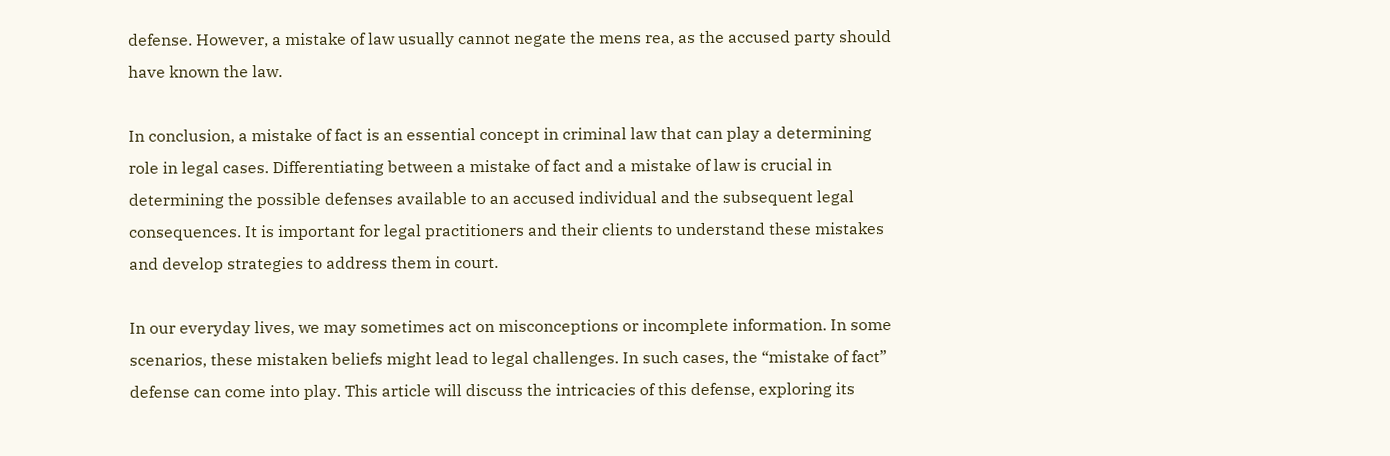defense. However, a mistake of law usually cannot negate the mens rea, as the accused party should have known the law.

In conclusion, a mistake of fact is an essential concept in criminal law that can play a determining role in legal cases. Differentiating between a mistake of fact and a mistake of law is crucial in determining the possible defenses available to an accused individual and the subsequent legal consequences. It is important for legal practitioners and their clients to understand these mistakes and develop strategies to address them in court.

In our everyday lives, we may sometimes act on misconceptions or incomplete information. In some scenarios, these mistaken beliefs might lead to legal challenges. In such cases, the “mistake of fact” defense can come into play. This article will discuss the intricacies of this defense, exploring its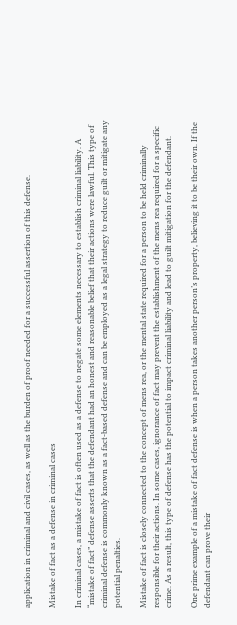application in criminal and civil cases, as well as the burden of proof needed for a successful assertion of this defense.

Mistake of fact as a defense in criminal cases

In criminal cases, a mistake of fact is often used as a defense to negate some elements necessary to establish criminal liability. A “mistake of fact” defense asserts that the defendant had an honest and reasonable belief that their actions were lawful. This type of criminal defense is commonly known as a fact-based defense and can be employed as a legal strategy to reduce guilt or mitigate any potential penalties.

Mistake of fact is closely connected to the concept of mens rea, or the mental state required for a person to be held criminally responsible for their actions. In some cases, ignorance of fact may prevent the establishment of the mens rea required for a specific crime. As a result, this type of defense has the potential to impact criminal liability and lead to guilt mitigation for the defendant.

One prime example of a mistake of fact defense is when a person takes another person’s property, believing it to be their own. If the defendant can prove their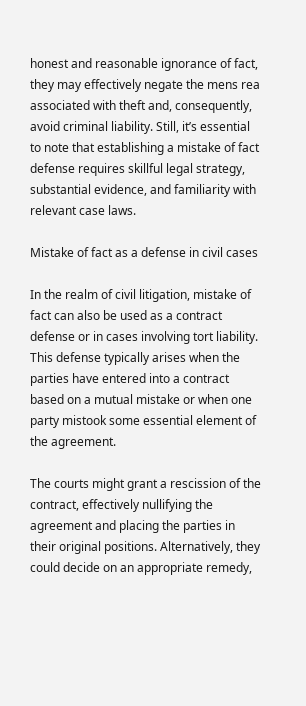honest and reasonable ignorance of fact, they may effectively negate the mens rea associated with theft and, consequently, avoid criminal liability. Still, it’s essential to note that establishing a mistake of fact defense requires skillful legal strategy, substantial evidence, and familiarity with relevant case laws.

Mistake of fact as a defense in civil cases

In the realm of civil litigation, mistake of fact can also be used as a contract defense or in cases involving tort liability. This defense typically arises when the parties have entered into a contract based on a mutual mistake or when one party mistook some essential element of the agreement.

The courts might grant a rescission of the contract, effectively nullifying the agreement and placing the parties in their original positions. Alternatively, they could decide on an appropriate remedy,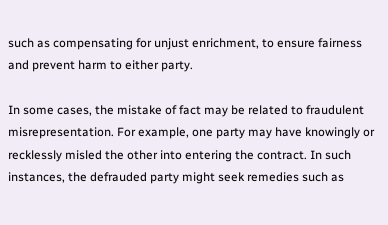such as compensating for unjust enrichment, to ensure fairness and prevent harm to either party.

In some cases, the mistake of fact may be related to fraudulent misrepresentation. For example, one party may have knowingly or recklessly misled the other into entering the contract. In such instances, the defrauded party might seek remedies such as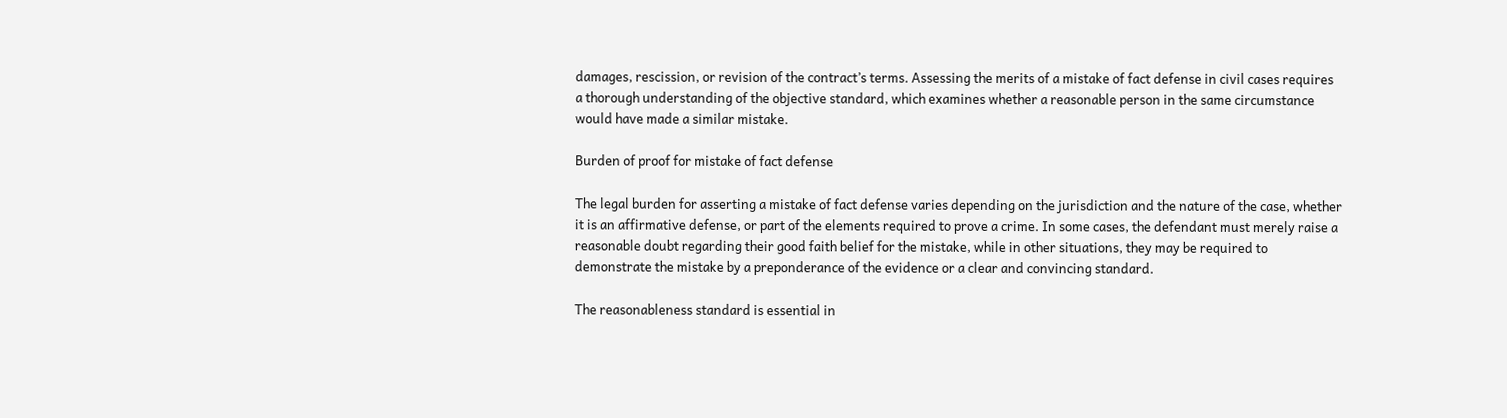damages, rescission, or revision of the contract’s terms. Assessing the merits of a mistake of fact defense in civil cases requires a thorough understanding of the objective standard, which examines whether a reasonable person in the same circumstance would have made a similar mistake.

Burden of proof for mistake of fact defense

The legal burden for asserting a mistake of fact defense varies depending on the jurisdiction and the nature of the case, whether it is an affirmative defense, or part of the elements required to prove a crime. In some cases, the defendant must merely raise a reasonable doubt regarding their good faith belief for the mistake, while in other situations, they may be required to demonstrate the mistake by a preponderance of the evidence or a clear and convincing standard.

The reasonableness standard is essential in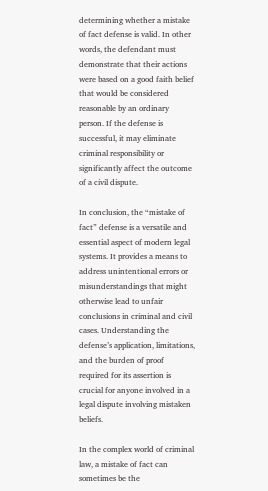determining whether a mistake of fact defense is valid. In other words, the defendant must demonstrate that their actions were based on a good faith belief that would be considered reasonable by an ordinary person. If the defense is successful, it may eliminate criminal responsibility or significantly affect the outcome of a civil dispute.

In conclusion, the “mistake of fact” defense is a versatile and essential aspect of modern legal systems. It provides a means to address unintentional errors or misunderstandings that might otherwise lead to unfair conclusions in criminal and civil cases. Understanding the defense’s application, limitations, and the burden of proof required for its assertion is crucial for anyone involved in a legal dispute involving mistaken beliefs.

In the complex world of criminal law, a mistake of fact can sometimes be the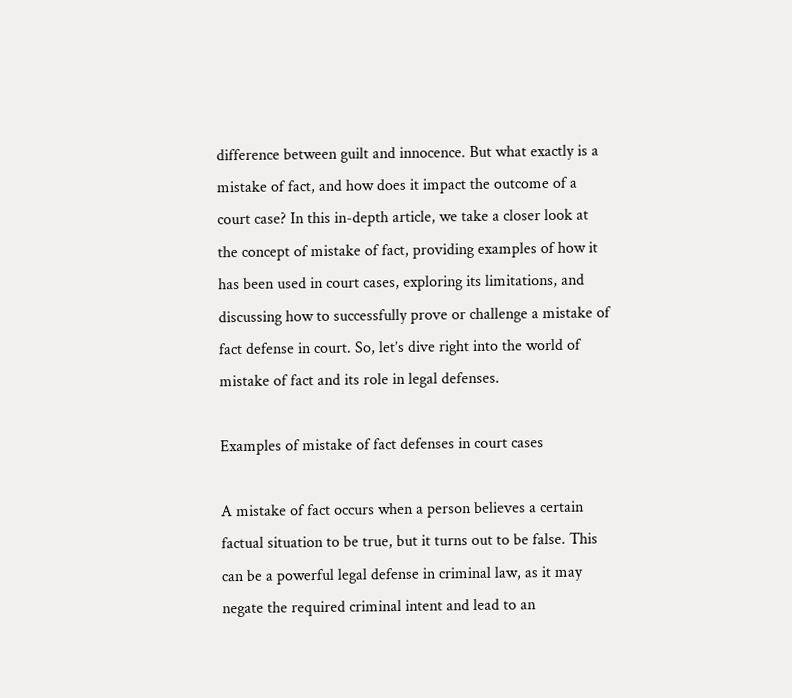difference between guilt and innocence. But what exactly is a mistake of fact, and how does it impact the outcome of a court case? In this in-depth article, we take a closer look at the concept of mistake of fact, providing examples of how it has been used in court cases, exploring its limitations, and discussing how to successfully prove or challenge a mistake of fact defense in court. So, let’s dive right into the world of mistake of fact and its role in legal defenses.

Examples of mistake of fact defenses in court cases

A mistake of fact occurs when a person believes a certain factual situation to be true, but it turns out to be false. This can be a powerful legal defense in criminal law, as it may negate the required criminal intent and lead to an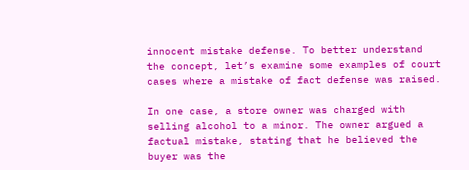innocent mistake defense. To better understand the concept, let’s examine some examples of court cases where a mistake of fact defense was raised.

In one case, a store owner was charged with selling alcohol to a minor. The owner argued a factual mistake, stating that he believed the buyer was the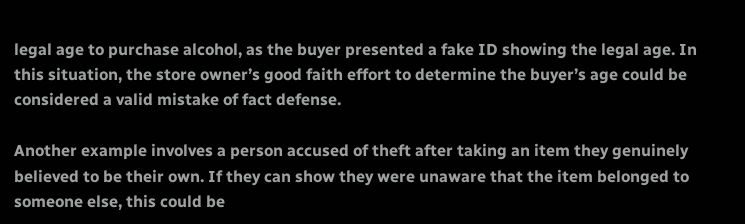legal age to purchase alcohol, as the buyer presented a fake ID showing the legal age. In this situation, the store owner’s good faith effort to determine the buyer’s age could be considered a valid mistake of fact defense.

Another example involves a person accused of theft after taking an item they genuinely believed to be their own. If they can show they were unaware that the item belonged to someone else, this could be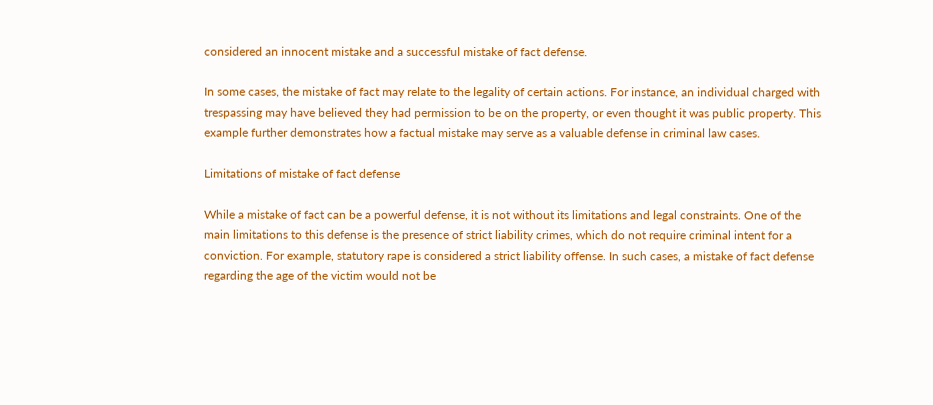considered an innocent mistake and a successful mistake of fact defense.

In some cases, the mistake of fact may relate to the legality of certain actions. For instance, an individual charged with trespassing may have believed they had permission to be on the property, or even thought it was public property. This example further demonstrates how a factual mistake may serve as a valuable defense in criminal law cases.

Limitations of mistake of fact defense

While a mistake of fact can be a powerful defense, it is not without its limitations and legal constraints. One of the main limitations to this defense is the presence of strict liability crimes, which do not require criminal intent for a conviction. For example, statutory rape is considered a strict liability offense. In such cases, a mistake of fact defense regarding the age of the victim would not be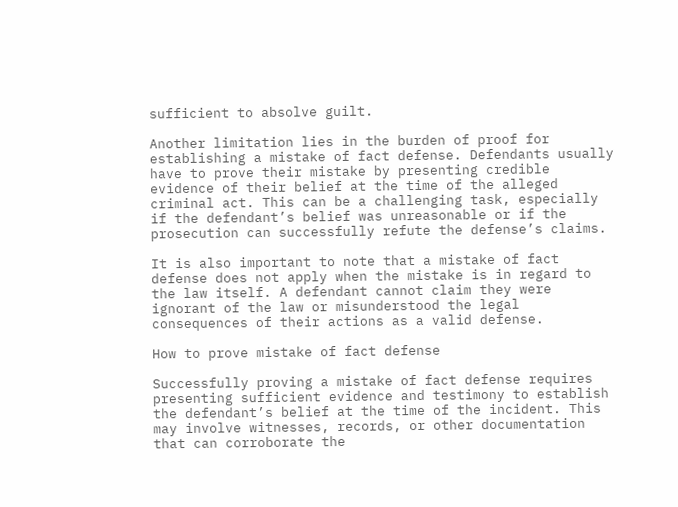sufficient to absolve guilt.

Another limitation lies in the burden of proof for establishing a mistake of fact defense. Defendants usually have to prove their mistake by presenting credible evidence of their belief at the time of the alleged criminal act. This can be a challenging task, especially if the defendant’s belief was unreasonable or if the prosecution can successfully refute the defense’s claims.

It is also important to note that a mistake of fact defense does not apply when the mistake is in regard to the law itself. A defendant cannot claim they were ignorant of the law or misunderstood the legal consequences of their actions as a valid defense.

How to prove mistake of fact defense

Successfully proving a mistake of fact defense requires presenting sufficient evidence and testimony to establish the defendant’s belief at the time of the incident. This may involve witnesses, records, or other documentation that can corroborate the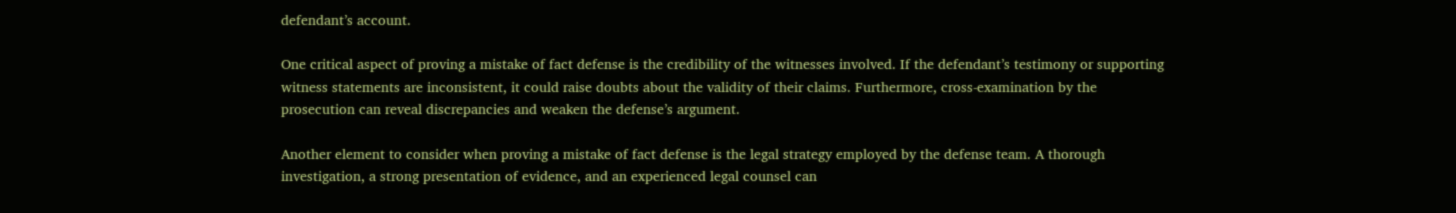defendant’s account.

One critical aspect of proving a mistake of fact defense is the credibility of the witnesses involved. If the defendant’s testimony or supporting witness statements are inconsistent, it could raise doubts about the validity of their claims. Furthermore, cross-examination by the prosecution can reveal discrepancies and weaken the defense’s argument.

Another element to consider when proving a mistake of fact defense is the legal strategy employed by the defense team. A thorough investigation, a strong presentation of evidence, and an experienced legal counsel can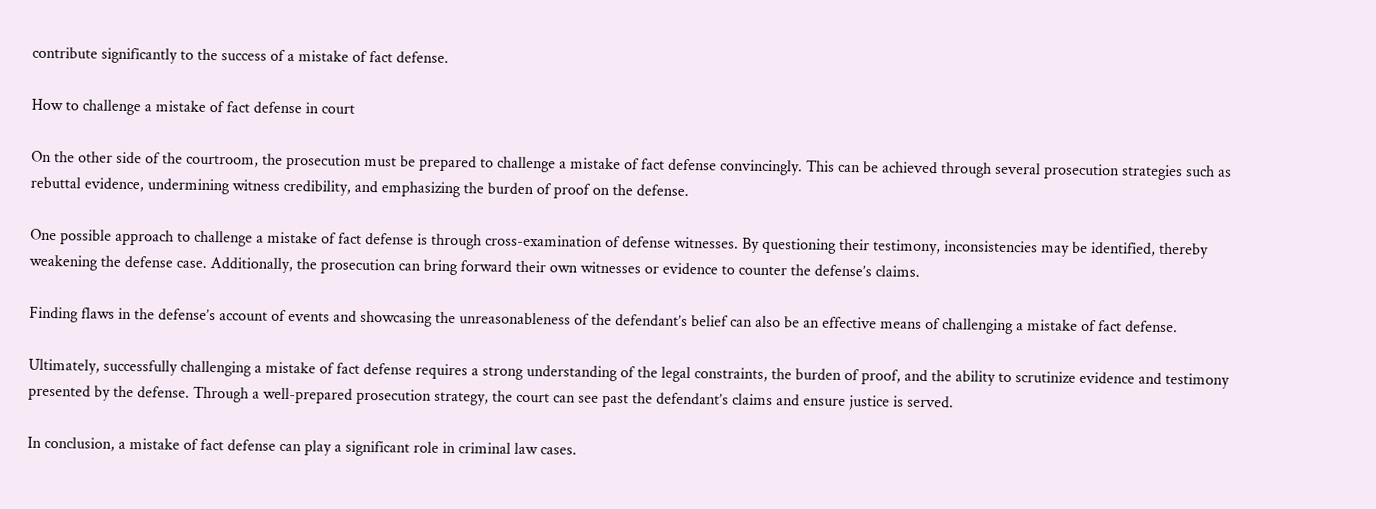contribute significantly to the success of a mistake of fact defense.

How to challenge a mistake of fact defense in court

On the other side of the courtroom, the prosecution must be prepared to challenge a mistake of fact defense convincingly. This can be achieved through several prosecution strategies such as rebuttal evidence, undermining witness credibility, and emphasizing the burden of proof on the defense.

One possible approach to challenge a mistake of fact defense is through cross-examination of defense witnesses. By questioning their testimony, inconsistencies may be identified, thereby weakening the defense case. Additionally, the prosecution can bring forward their own witnesses or evidence to counter the defense’s claims.

Finding flaws in the defense’s account of events and showcasing the unreasonableness of the defendant’s belief can also be an effective means of challenging a mistake of fact defense.

Ultimately, successfully challenging a mistake of fact defense requires a strong understanding of the legal constraints, the burden of proof, and the ability to scrutinize evidence and testimony presented by the defense. Through a well-prepared prosecution strategy, the court can see past the defendant’s claims and ensure justice is served.

In conclusion, a mistake of fact defense can play a significant role in criminal law cases.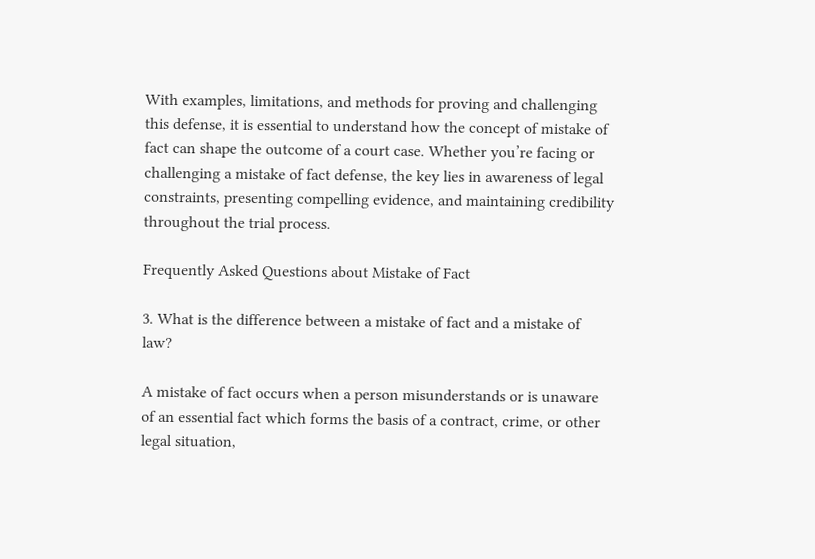With examples, limitations, and methods for proving and challenging this defense, it is essential to understand how the concept of mistake of fact can shape the outcome of a court case. Whether you’re facing or challenging a mistake of fact defense, the key lies in awareness of legal constraints, presenting compelling evidence, and maintaining credibility throughout the trial process.

Frequently Asked Questions about Mistake of Fact

3. What is the difference between a mistake of fact and a mistake of law?

A mistake of fact occurs when a person misunderstands or is unaware of an essential fact which forms the basis of a contract, crime, or other legal situation,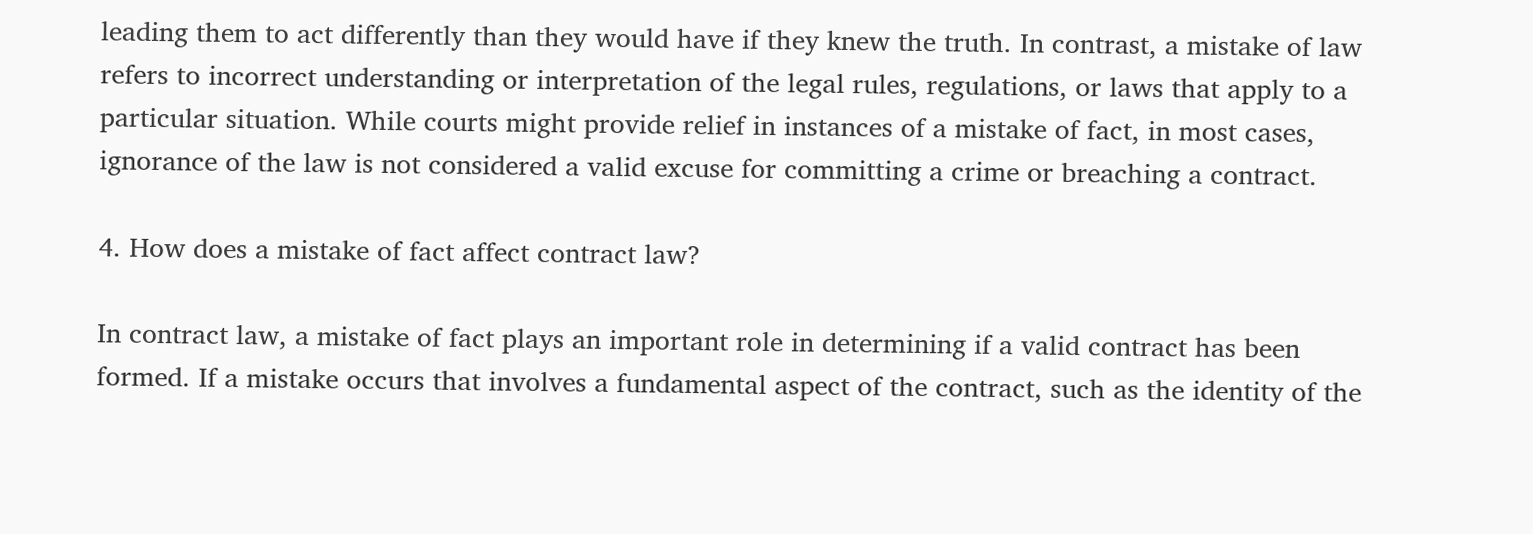leading them to act differently than they would have if they knew the truth. In contrast, a mistake of law refers to incorrect understanding or interpretation of the legal rules, regulations, or laws that apply to a particular situation. While courts might provide relief in instances of a mistake of fact, in most cases, ignorance of the law is not considered a valid excuse for committing a crime or breaching a contract.

4. How does a mistake of fact affect contract law?

In contract law, a mistake of fact plays an important role in determining if a valid contract has been formed. If a mistake occurs that involves a fundamental aspect of the contract, such as the identity of the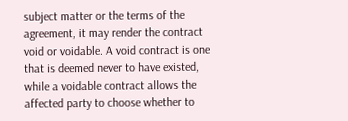subject matter or the terms of the agreement, it may render the contract void or voidable. A void contract is one that is deemed never to have existed, while a voidable contract allows the affected party to choose whether to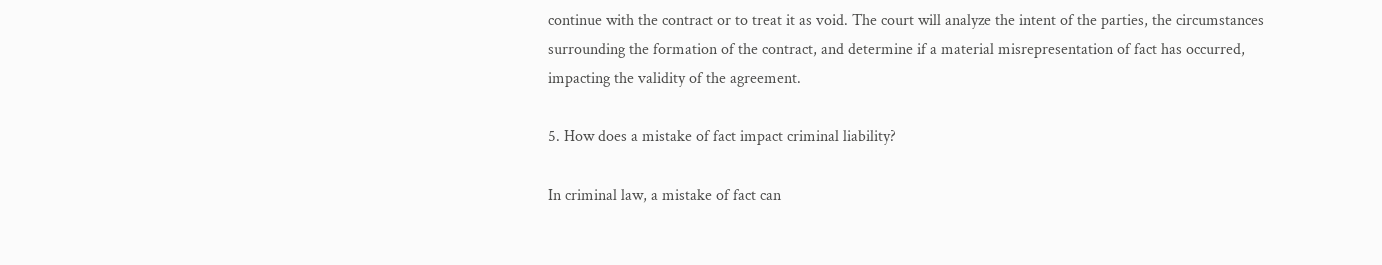continue with the contract or to treat it as void. The court will analyze the intent of the parties, the circumstances surrounding the formation of the contract, and determine if a material misrepresentation of fact has occurred, impacting the validity of the agreement.

5. How does a mistake of fact impact criminal liability?

In criminal law, a mistake of fact can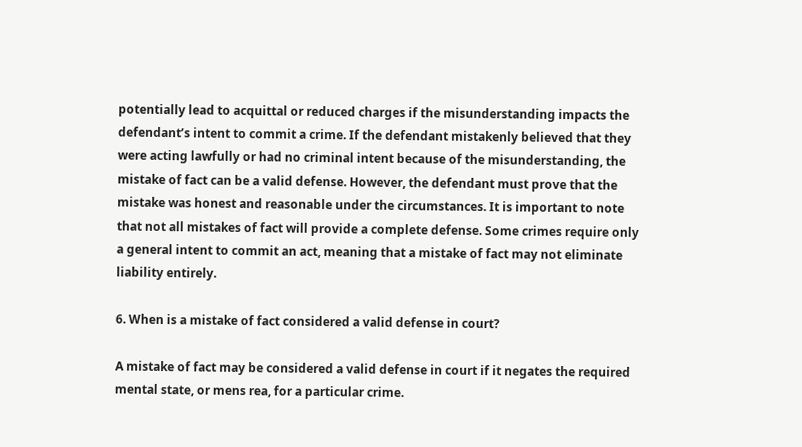potentially lead to acquittal or reduced charges if the misunderstanding impacts the defendant’s intent to commit a crime. If the defendant mistakenly believed that they were acting lawfully or had no criminal intent because of the misunderstanding, the mistake of fact can be a valid defense. However, the defendant must prove that the mistake was honest and reasonable under the circumstances. It is important to note that not all mistakes of fact will provide a complete defense. Some crimes require only a general intent to commit an act, meaning that a mistake of fact may not eliminate liability entirely.

6. When is a mistake of fact considered a valid defense in court?

A mistake of fact may be considered a valid defense in court if it negates the required mental state, or mens rea, for a particular crime.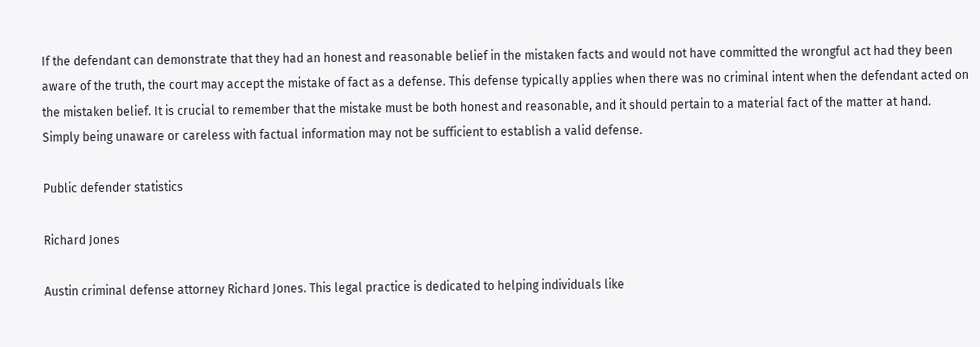If the defendant can demonstrate that they had an honest and reasonable belief in the mistaken facts and would not have committed the wrongful act had they been aware of the truth, the court may accept the mistake of fact as a defense. This defense typically applies when there was no criminal intent when the defendant acted on the mistaken belief. It is crucial to remember that the mistake must be both honest and reasonable, and it should pertain to a material fact of the matter at hand. Simply being unaware or careless with factual information may not be sufficient to establish a valid defense.

Public defender statistics

Richard Jones

Austin criminal defense attorney Richard Jones. This legal practice is dedicated to helping individuals like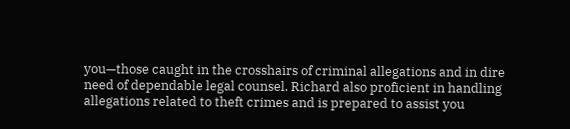you—those caught in the crosshairs of criminal allegations and in dire need of dependable legal counsel. Richard also proficient in handling allegations related to theft crimes and is prepared to assist you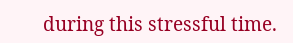during this stressful time.